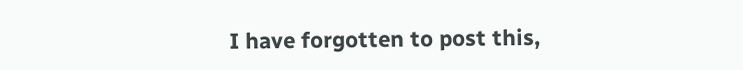I have forgotten to post this,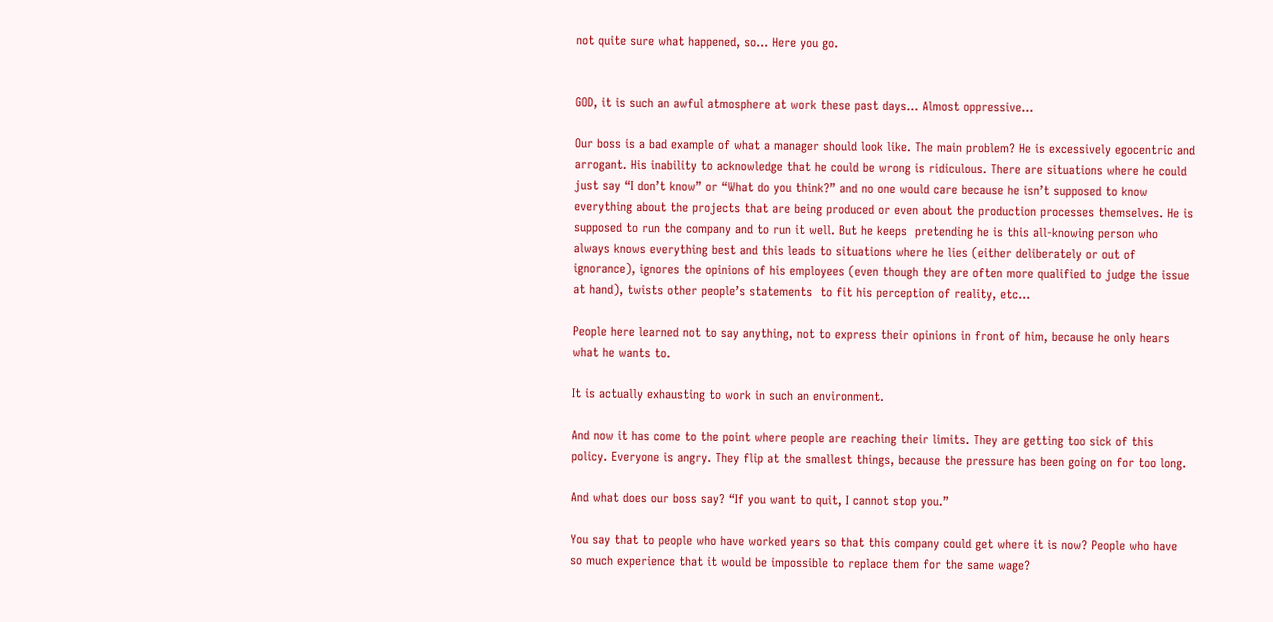not quite sure what happened, so… Here you go.


GOD, it is such an awful atmosphere at work these past days… Almost oppressive…

Our boss is a bad example of what a manager should look like. The main problem? He is excessively egocentric and arrogant. His inability to acknowledge that he could be wrong is ridiculous. There are situations where he could just say “I don’t know” or “What do you think?” and no one would care because he isn’t supposed to know everything about the projects that are being produced or even about the production processes themselves. He is supposed to run the company and to run it well. But he keeps  pretending he is this all-knowing person who always knows everything best and this leads to situations where he lies (either deliberately or out of ignorance), ignores the opinions of his employees (even though they are often more qualified to judge the issue at hand), twists other people’s statements  to fit his perception of reality, etc…

People here learned not to say anything, not to express their opinions in front of him, because he only hears what he wants to.

It is actually exhausting to work in such an environment.

And now it has come to the point where people are reaching their limits. They are getting too sick of this policy. Everyone is angry. They flip at the smallest things, because the pressure has been going on for too long.

And what does our boss say? “If you want to quit, I cannot stop you.”

You say that to people who have worked years so that this company could get where it is now? People who have so much experience that it would be impossible to replace them for the same wage?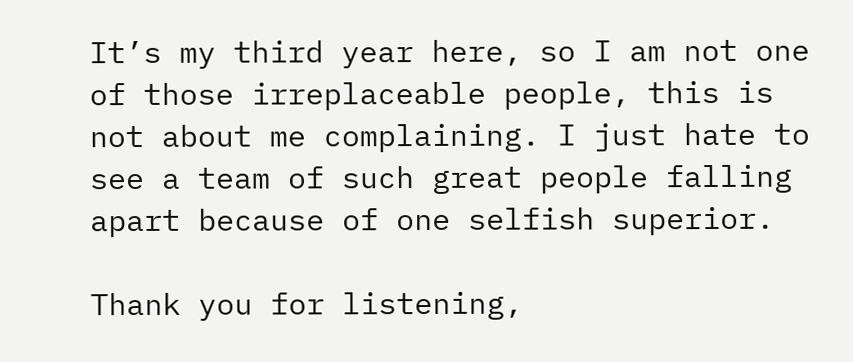It’s my third year here, so I am not one of those irreplaceable people, this is not about me complaining. I just hate to see a team of such great people falling apart because of one selfish superior.

Thank you for listening,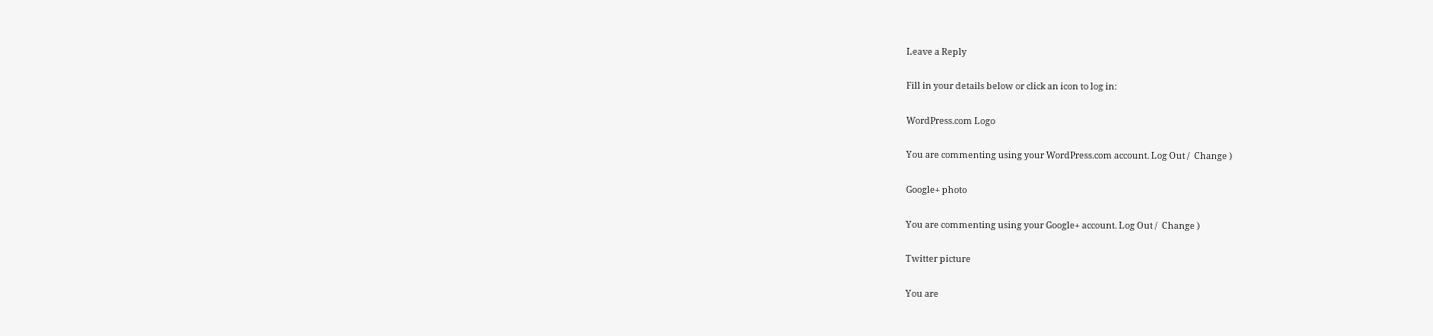Leave a Reply

Fill in your details below or click an icon to log in:

WordPress.com Logo

You are commenting using your WordPress.com account. Log Out /  Change )

Google+ photo

You are commenting using your Google+ account. Log Out /  Change )

Twitter picture

You are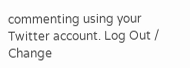commenting using your Twitter account. Log Out /  Change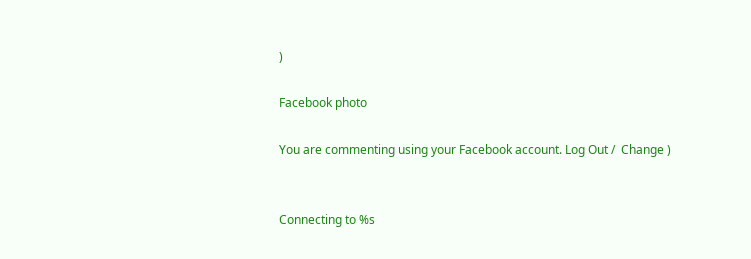)

Facebook photo

You are commenting using your Facebook account. Log Out /  Change )


Connecting to %s